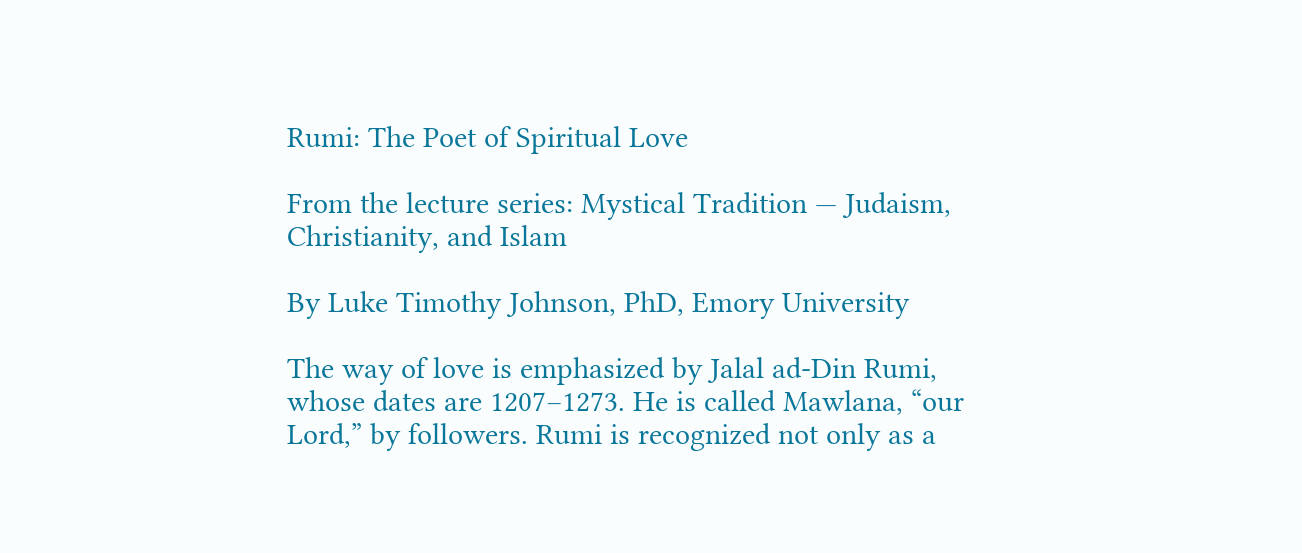Rumi: The Poet of Spiritual Love

From the lecture series: Mystical Tradition — Judaism, Christianity, and Islam

By Luke Timothy Johnson, PhD, Emory University

The way of love is emphasized by Jalal ad-Din Rumi, whose dates are 1207–1273. He is called Mawlana, “our Lord,” by followers. Rumi is recognized not only as a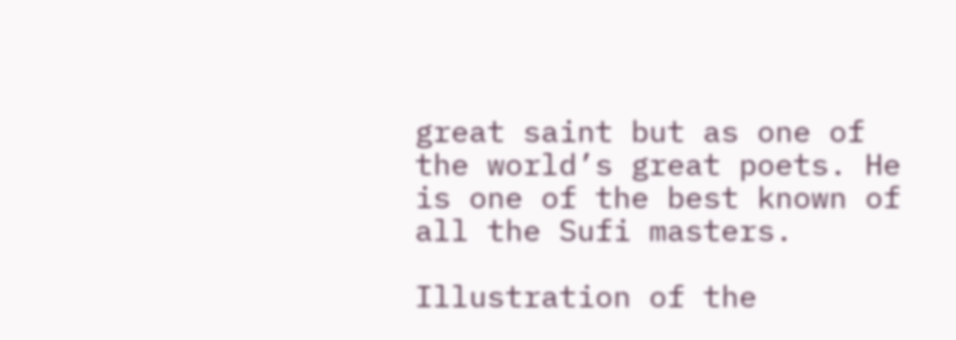great saint but as one of the world’s great poets. He is one of the best known of all the Sufi masters.

Illustration of the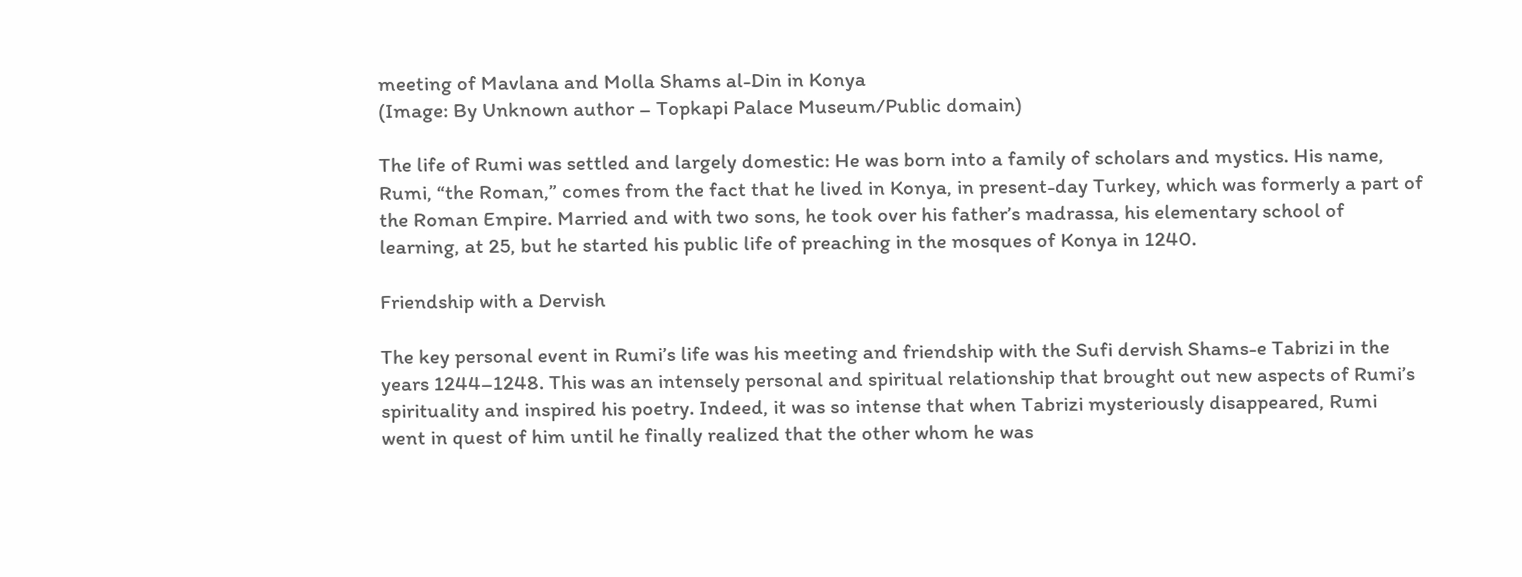meeting of Mavlana and Molla Shams al-Din in Konya
(Image: By Unknown author – Topkapi Palace Museum/Public domain)

The life of Rumi was settled and largely domestic: He was born into a family of scholars and mystics. His name, Rumi, “the Roman,” comes from the fact that he lived in Konya, in present-day Turkey, which was formerly a part of the Roman Empire. Married and with two sons, he took over his father’s madrassa, his elementary school of learning, at 25, but he started his public life of preaching in the mosques of Konya in 1240.

Friendship with a Dervish

The key personal event in Rumi’s life was his meeting and friendship with the Sufi dervish Shams-e Tabrizi in the years 1244–1248. This was an intensely personal and spiritual relationship that brought out new aspects of Rumi’s spirituality and inspired his poetry. Indeed, it was so intense that when Tabrizi mysteriously disappeared, Rumi went in quest of him until he finally realized that the other whom he was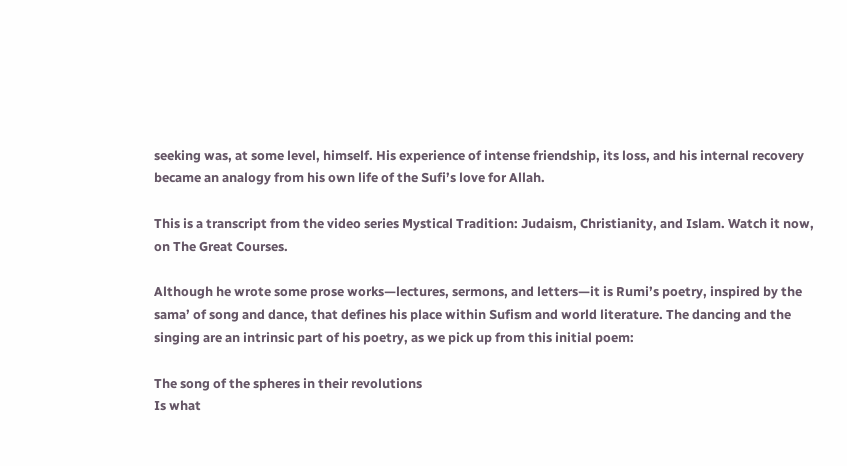seeking was, at some level, himself. His experience of intense friendship, its loss, and his internal recovery became an analogy from his own life of the Sufi’s love for Allah.

This is a transcript from the video series Mystical Tradition: Judaism, Christianity, and Islam. Watch it now, on The Great Courses.

Although he wrote some prose works—lectures, sermons, and letters—it is Rumi’s poetry, inspired by the sama’ of song and dance, that defines his place within Sufism and world literature. The dancing and the singing are an intrinsic part of his poetry, as we pick up from this initial poem:

The song of the spheres in their revolutions
Is what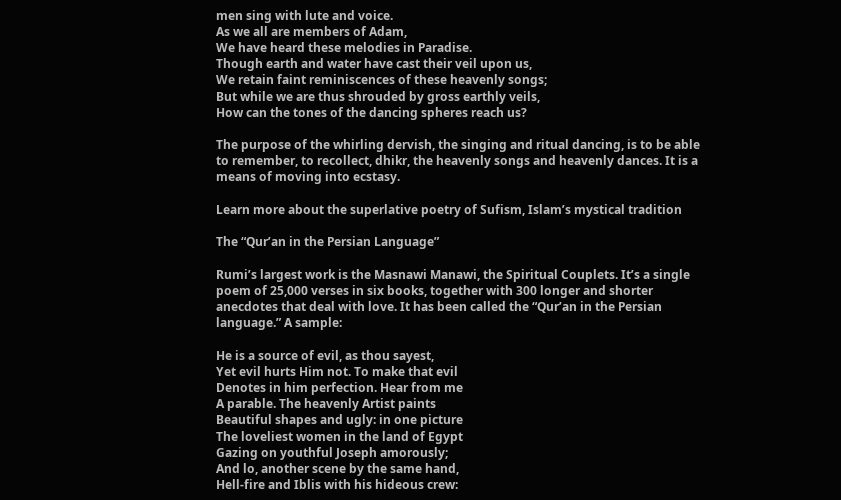men sing with lute and voice.
As we all are members of Adam,
We have heard these melodies in Paradise.
Though earth and water have cast their veil upon us,
We retain faint reminiscences of these heavenly songs;
But while we are thus shrouded by gross earthly veils,
How can the tones of the dancing spheres reach us?

The purpose of the whirling dervish, the singing and ritual dancing, is to be able to remember, to recollect, dhikr, the heavenly songs and heavenly dances. It is a means of moving into ecstasy.

Learn more about the superlative poetry of Sufism, Islam’s mystical tradition

The “Qur’an in the Persian Language”

Rumi’s largest work is the Masnawi Manawi, the Spiritual Couplets. It’s a single poem of 25,000 verses in six books, together with 300 longer and shorter anecdotes that deal with love. It has been called the “Qur’an in the Persian language.” A sample:

He is a source of evil, as thou sayest,
Yet evil hurts Him not. To make that evil
Denotes in him perfection. Hear from me
A parable. The heavenly Artist paints
Beautiful shapes and ugly: in one picture
The loveliest women in the land of Egypt
Gazing on youthful Joseph amorously;
And lo, another scene by the same hand,
Hell-fire and Iblis with his hideous crew: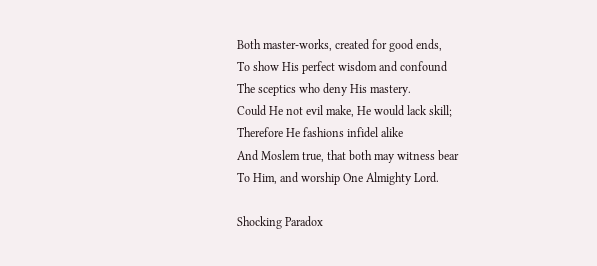Both master-works, created for good ends,
To show His perfect wisdom and confound
The sceptics who deny His mastery.
Could He not evil make, He would lack skill;
Therefore He fashions infidel alike
And Moslem true, that both may witness bear
To Him, and worship One Almighty Lord.

Shocking Paradox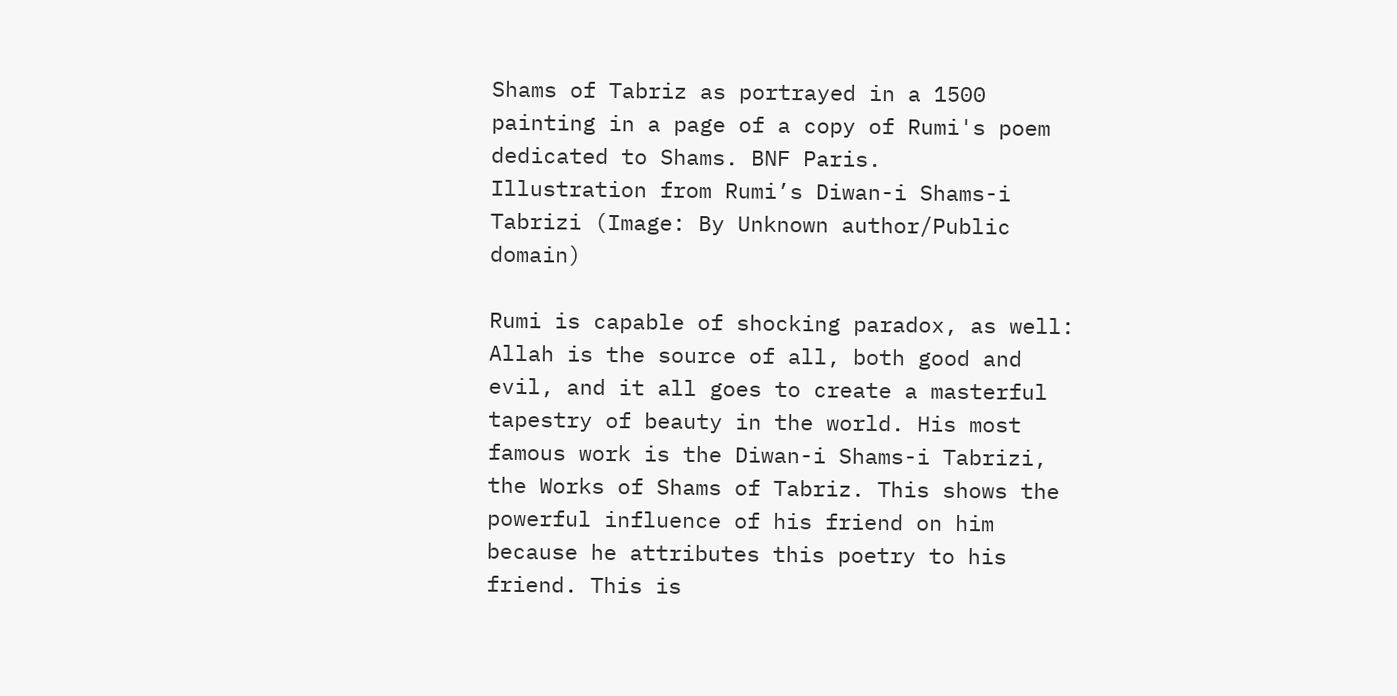Shams of Tabriz as portrayed in a 1500 painting in a page of a copy of Rumi's poem dedicated to Shams. BNF Paris.
Illustration from Rumi’s Diwan-i Shams-i Tabrizi (Image: By Unknown author/Public domain)

Rumi is capable of shocking paradox, as well: Allah is the source of all, both good and evil, and it all goes to create a masterful tapestry of beauty in the world. His most famous work is the Diwan-i Shams-i Tabrizi, the Works of Shams of Tabriz. This shows the powerful influence of his friend on him because he attributes this poetry to his friend. This is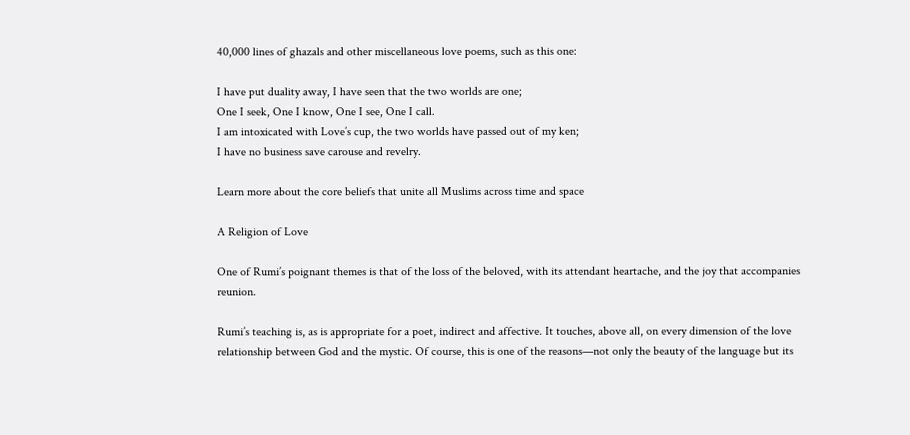40,000 lines of ghazals and other miscellaneous love poems, such as this one:

I have put duality away, I have seen that the two worlds are one;
One I seek, One I know, One I see, One I call.
I am intoxicated with Love’s cup, the two worlds have passed out of my ken;
I have no business save carouse and revelry.

Learn more about the core beliefs that unite all Muslims across time and space

A Religion of Love

One of Rumi’s poignant themes is that of the loss of the beloved, with its attendant heartache, and the joy that accompanies reunion.

Rumi’s teaching is, as is appropriate for a poet, indirect and affective. It touches, above all, on every dimension of the love relationship between God and the mystic. Of course, this is one of the reasons—not only the beauty of the language but its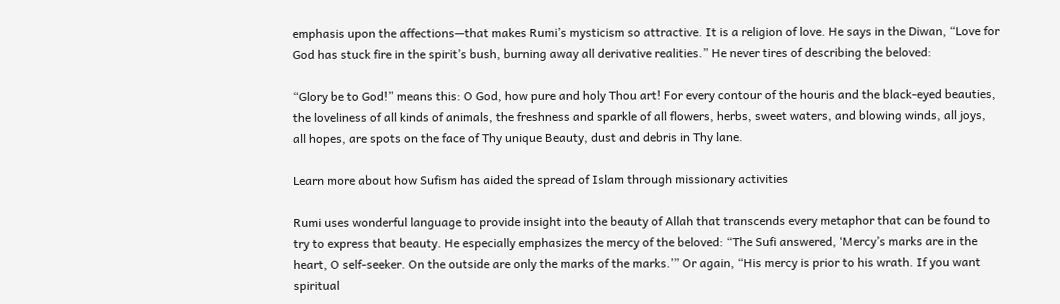emphasis upon the affections—that makes Rumi’s mysticism so attractive. It is a religion of love. He says in the Diwan, “Love for God has stuck fire in the spirit’s bush, burning away all derivative realities.” He never tires of describing the beloved:

“Glory be to God!” means this: O God, how pure and holy Thou art! For every contour of the houris and the black-eyed beauties, the loveliness of all kinds of animals, the freshness and sparkle of all flowers, herbs, sweet waters, and blowing winds, all joys, all hopes, are spots on the face of Thy unique Beauty, dust and debris in Thy lane.

Learn more about how Sufism has aided the spread of Islam through missionary activities

Rumi uses wonderful language to provide insight into the beauty of Allah that transcends every metaphor that can be found to try to express that beauty. He especially emphasizes the mercy of the beloved: “The Sufi answered, ‘Mercy’s marks are in the heart, O self-seeker. On the outside are only the marks of the marks.’” Or again, “His mercy is prior to his wrath. If you want spiritual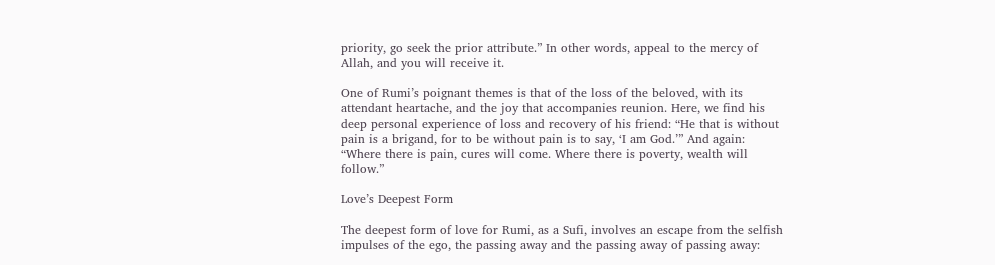priority, go seek the prior attribute.” In other words, appeal to the mercy of Allah, and you will receive it.

One of Rumi’s poignant themes is that of the loss of the beloved, with its attendant heartache, and the joy that accompanies reunion. Here, we find his deep personal experience of loss and recovery of his friend: “He that is without pain is a brigand, for to be without pain is to say, ‘I am God.’” And again: “Where there is pain, cures will come. Where there is poverty, wealth will follow.”

Love’s Deepest Form

The deepest form of love for Rumi, as a Sufi, involves an escape from the selfish impulses of the ego, the passing away and the passing away of passing away: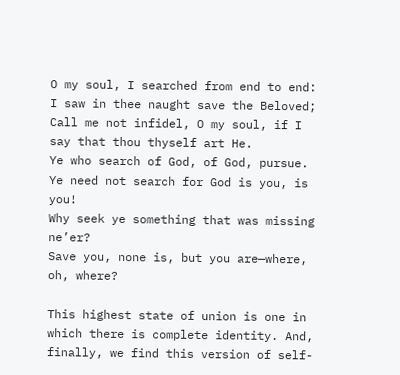O my soul, I searched from end to end:
I saw in thee naught save the Beloved;
Call me not infidel, O my soul, if I say that thou thyself art He.
Ye who search of God, of God, pursue.
Ye need not search for God is you, is you!
Why seek ye something that was missing ne’er?
Save you, none is, but you are—where, oh, where?

This highest state of union is one in which there is complete identity. And, finally, we find this version of self-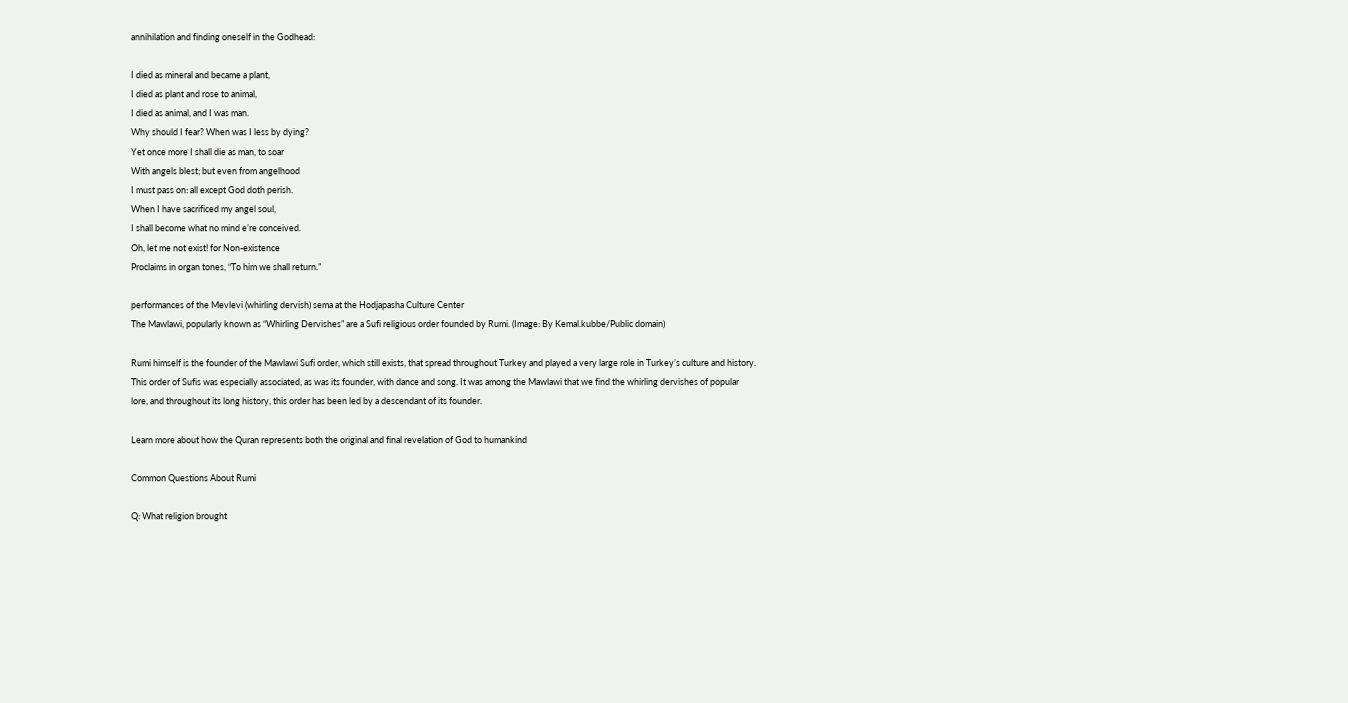annihilation and finding oneself in the Godhead:

I died as mineral and became a plant,
I died as plant and rose to animal,
I died as animal, and I was man.
Why should I fear? When was I less by dying?
Yet once more I shall die as man, to soar
With angels blest; but even from angelhood
I must pass on: all except God doth perish.
When I have sacrificed my angel soul,
I shall become what no mind e’re conceived.
Oh, let me not exist! for Non-existence
Proclaims in organ tones, “To him we shall return.”

performances of the Mevlevi (whirling dervish) sema at the Hodjapasha Culture Center
The Mawlawi, popularly known as “Whirling Dervishes” are a Sufi religious order founded by Rumi. (Image: By Kemal.kubbe/Public domain)

Rumi himself is the founder of the Mawlawi Sufi order, which still exists, that spread throughout Turkey and played a very large role in Turkey’s culture and history. This order of Sufis was especially associated, as was its founder, with dance and song. It was among the Mawlawi that we find the whirling dervishes of popular lore, and throughout its long history, this order has been led by a descendant of its founder.

Learn more about how the Quran represents both the original and final revelation of God to humankind

Common Questions About Rumi

Q: What religion brought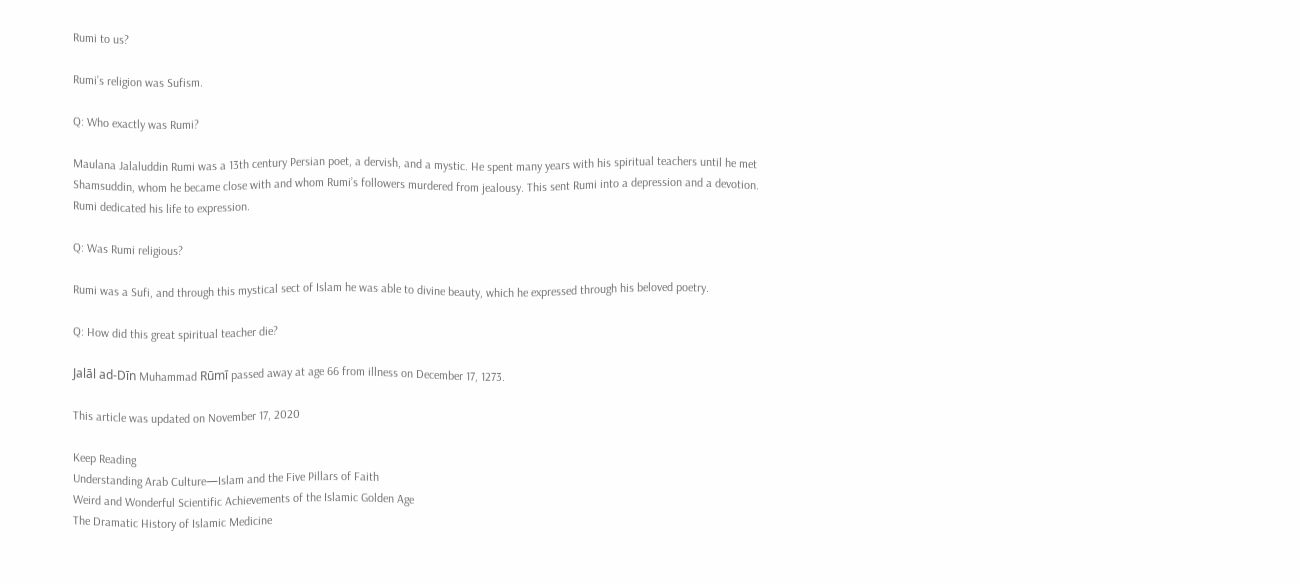Rumi to us?

Rumi’s religion was Sufism.

Q: Who exactly was Rumi?

Maulana Jalaluddin Rumi was a 13th century Persian poet, a dervish, and a mystic. He spent many years with his spiritual teachers until he met Shamsuddin, whom he became close with and whom Rumi’s followers murdered from jealousy. This sent Rumi into a depression and a devotion. Rumi dedicated his life to expression.

Q: Was Rumi religious?

Rumi was a Sufi, and through this mystical sect of Islam he was able to divine beauty, which he expressed through his beloved poetry.

Q: How did this great spiritual teacher die?

Jalāl ad-Dīn Muhammad Rūmī passed away at age 66 from illness on December 17, 1273.

This article was updated on November 17, 2020

Keep Reading
Understanding Arab Culture—Islam and the Five Pillars of Faith
Weird and Wonderful Scientific Achievements of the Islamic Golden Age
The Dramatic History of Islamic Medicine